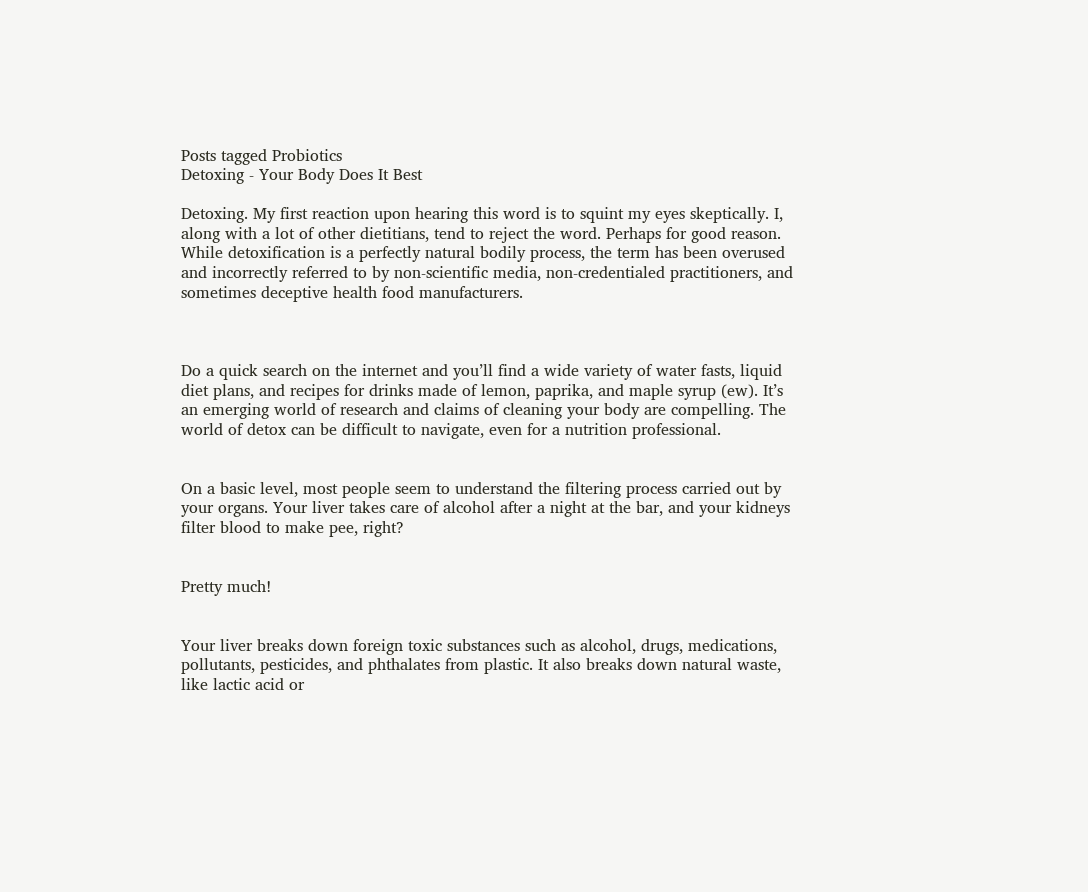Posts tagged Probiotics
Detoxing - Your Body Does It Best

Detoxing. My first reaction upon hearing this word is to squint my eyes skeptically. I, along with a lot of other dietitians, tend to reject the word. Perhaps for good reason. While detoxification is a perfectly natural bodily process, the term has been overused and incorrectly referred to by non-scientific media, non-credentialed practitioners, and sometimes deceptive health food manufacturers.



Do a quick search on the internet and you’ll find a wide variety of water fasts, liquid diet plans, and recipes for drinks made of lemon, paprika, and maple syrup (ew). It’s an emerging world of research and claims of cleaning your body are compelling. The world of detox can be difficult to navigate, even for a nutrition professional.


On a basic level, most people seem to understand the filtering process carried out by your organs. Your liver takes care of alcohol after a night at the bar, and your kidneys filter blood to make pee, right?


Pretty much!


Your liver breaks down foreign toxic substances such as alcohol, drugs, medications, pollutants, pesticides, and phthalates from plastic. It also breaks down natural waste, like lactic acid or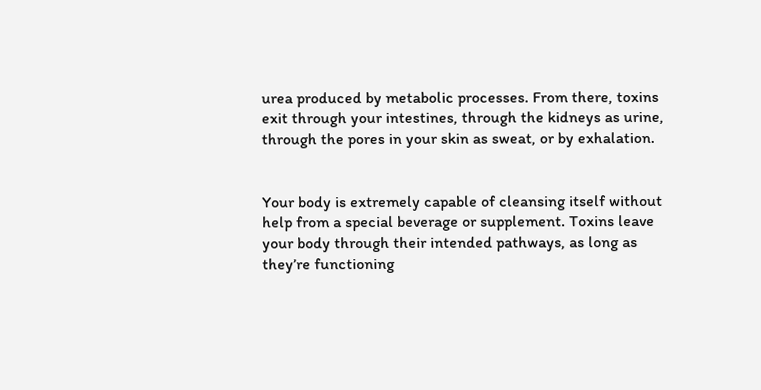urea produced by metabolic processes. From there, toxins exit through your intestines, through the kidneys as urine, through the pores in your skin as sweat, or by exhalation.


Your body is extremely capable of cleansing itself without help from a special beverage or supplement. Toxins leave your body through their intended pathways, as long as they’re functioning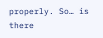properly. So… is there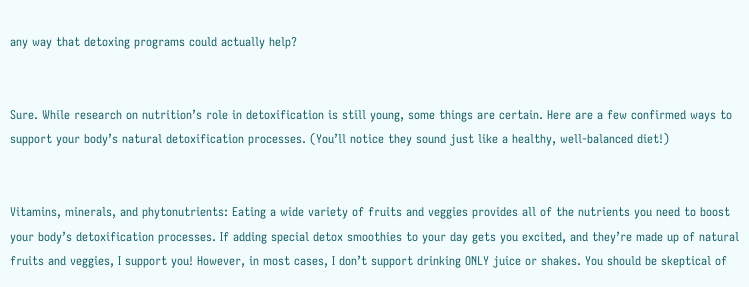any way that detoxing programs could actually help?


Sure. While research on nutrition’s role in detoxification is still young, some things are certain. Here are a few confirmed ways to support your body’s natural detoxification processes. (You’ll notice they sound just like a healthy, well-balanced diet!)


Vitamins, minerals, and phytonutrients: Eating a wide variety of fruits and veggies provides all of the nutrients you need to boost your body’s detoxification processes. If adding special detox smoothies to your day gets you excited, and they’re made up of natural fruits and veggies, I support you! However, in most cases, I don’t support drinking ONLY juice or shakes. You should be skeptical of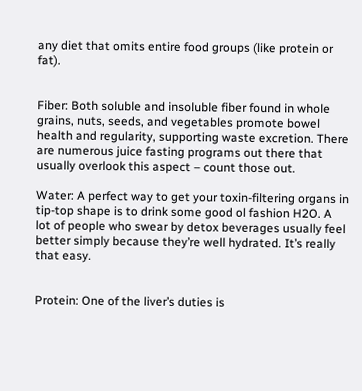any diet that omits entire food groups (like protein or fat).


Fiber: Both soluble and insoluble fiber found in whole grains, nuts, seeds, and vegetables promote bowel health and regularity, supporting waste excretion. There are numerous juice fasting programs out there that usually overlook this aspect – count those out.

Water: A perfect way to get your toxin-filtering organs in tip-top shape is to drink some good ol fashion H2O. A lot of people who swear by detox beverages usually feel better simply because they’re well hydrated. It’s really that easy.


Protein: One of the liver’s duties is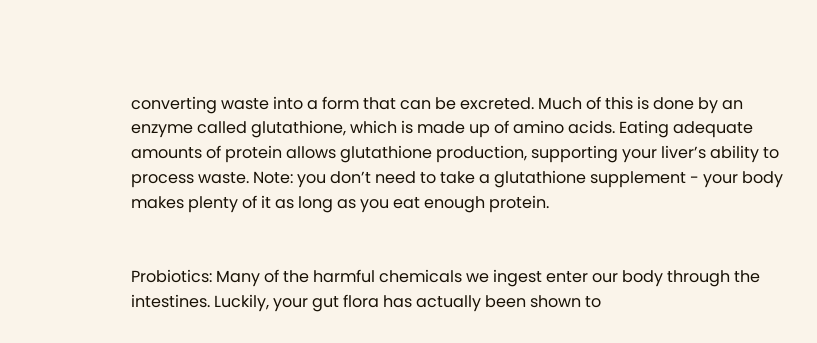converting waste into a form that can be excreted. Much of this is done by an enzyme called glutathione, which is made up of amino acids. Eating adequate amounts of protein allows glutathione production, supporting your liver’s ability to process waste. Note: you don’t need to take a glutathione supplement - your body makes plenty of it as long as you eat enough protein.


Probiotics: Many of the harmful chemicals we ingest enter our body through the intestines. Luckily, your gut flora has actually been shown to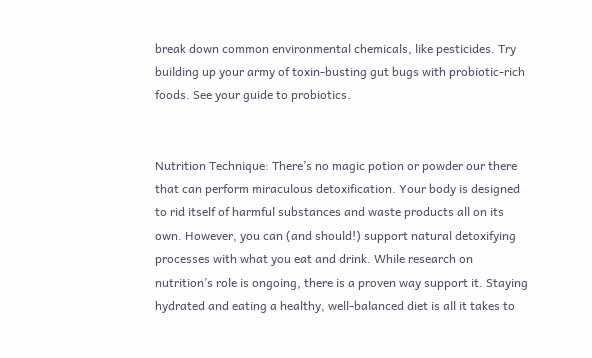break down common environmental chemicals, like pesticides. Try building up your army of toxin-busting gut bugs with probiotic-rich foods. See your guide to probiotics.


Nutrition Technique: There’s no magic potion or powder our there that can perform miraculous detoxification. Your body is designed to rid itself of harmful substances and waste products all on its own. However, you can (and should!) support natural detoxifying processes with what you eat and drink. While research on nutrition’s role is ongoing, there is a proven way support it. Staying hydrated and eating a healthy, well-balanced diet is all it takes to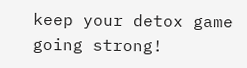keep your detox game going strong!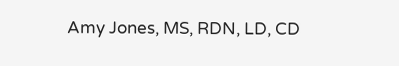Amy Jones, MS, RDN, LD, CD